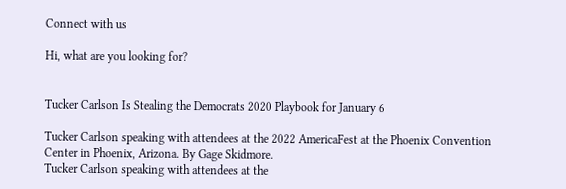Connect with us

Hi, what are you looking for?


Tucker Carlson Is Stealing the Democrats 2020 Playbook for January 6

Tucker Carlson speaking with attendees at the 2022 AmericaFest at the Phoenix Convention Center in Phoenix, Arizona. By Gage Skidmore.
Tucker Carlson speaking with attendees at the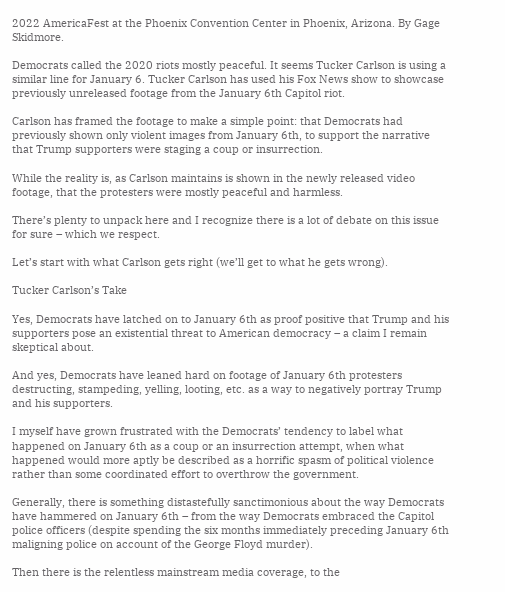2022 AmericaFest at the Phoenix Convention Center in Phoenix, Arizona. By Gage Skidmore.

Democrats called the 2020 riots mostly peaceful. It seems Tucker Carlson is using a similar line for January 6. Tucker Carlson has used his Fox News show to showcase previously unreleased footage from the January 6th Capitol riot.

Carlson has framed the footage to make a simple point: that Democrats had previously shown only violent images from January 6th, to support the narrative that Trump supporters were staging a coup or insurrection.

While the reality is, as Carlson maintains is shown in the newly released video footage, that the protesters were mostly peaceful and harmless.

There’s plenty to unpack here and I recognize there is a lot of debate on this issue for sure – which we respect.

Let’s start with what Carlson gets right (we’ll get to what he gets wrong).

Tucker Carlson’s Take

Yes, Democrats have latched on to January 6th as proof positive that Trump and his supporters pose an existential threat to American democracy – a claim I remain skeptical about.

And yes, Democrats have leaned hard on footage of January 6th protesters destructing, stampeding, yelling, looting, etc. as a way to negatively portray Trump and his supporters.

I myself have grown frustrated with the Democrats’ tendency to label what happened on January 6th as a coup or an insurrection attempt, when what happened would more aptly be described as a horrific spasm of political violence rather than some coordinated effort to overthrow the government.

Generally, there is something distastefully sanctimonious about the way Democrats have hammered on January 6th – from the way Democrats embraced the Capitol police officers (despite spending the six months immediately preceding January 6th maligning police on account of the George Floyd murder).

Then there is the relentless mainstream media coverage, to the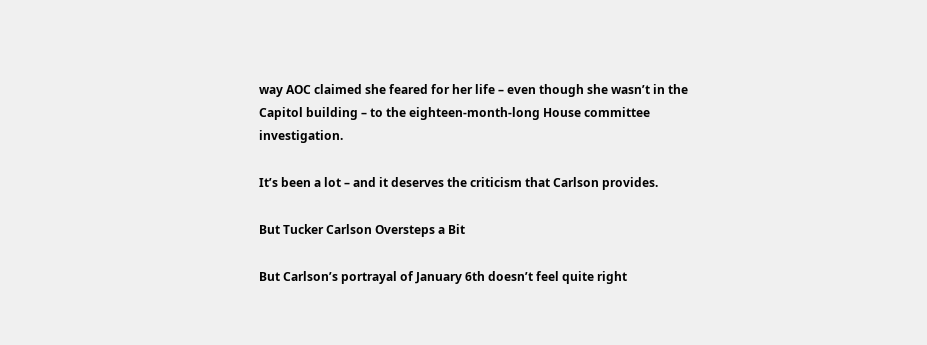way AOC claimed she feared for her life – even though she wasn’t in the Capitol building – to the eighteen-month-long House committee investigation.

It’s been a lot – and it deserves the criticism that Carlson provides.

But Tucker Carlson Oversteps a Bit

But Carlson’s portrayal of January 6th doesn’t feel quite right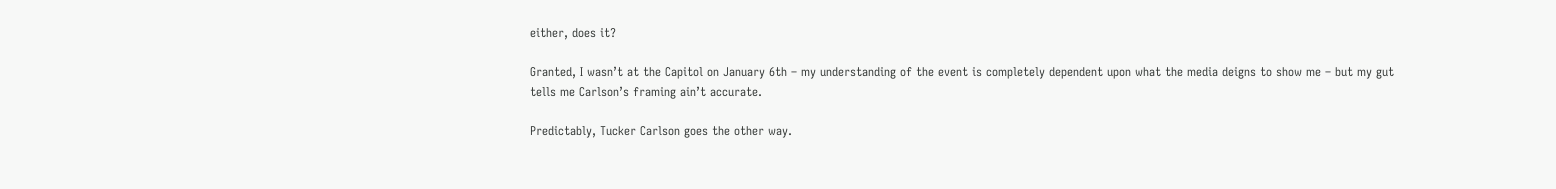either, does it?

Granted, I wasn’t at the Capitol on January 6th – my understanding of the event is completely dependent upon what the media deigns to show me – but my gut tells me Carlson’s framing ain’t accurate.

Predictably, Tucker Carlson goes the other way.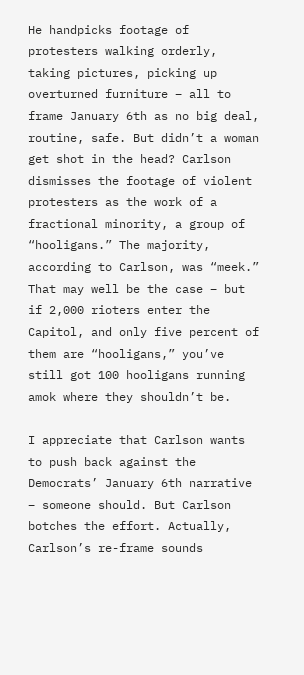He handpicks footage of protesters walking orderly, taking pictures, picking up overturned furniture – all to frame January 6th as no big deal, routine, safe. But didn’t a woman get shot in the head? Carlson dismisses the footage of violent protesters as the work of a fractional minority, a group of “hooligans.” The majority, according to Carlson, was “meek.” That may well be the case – but if 2,000 rioters enter the Capitol, and only five percent of them are “hooligans,” you’ve still got 100 hooligans running amok where they shouldn’t be.

I appreciate that Carlson wants to push back against the Democrats’ January 6th narrative – someone should. But Carlson botches the effort. Actually, Carlson’s re-frame sounds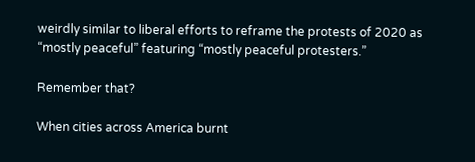weirdly similar to liberal efforts to reframe the protests of 2020 as “mostly peaceful” featuring “mostly peaceful protesters.”

Remember that?

When cities across America burnt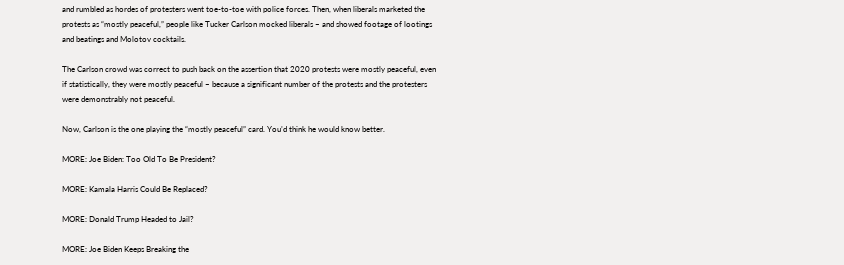and rumbled as hordes of protesters went toe-to-toe with police forces. Then, when liberals marketed the protests as “mostly peaceful,” people like Tucker Carlson mocked liberals – and showed footage of lootings and beatings and Molotov cocktails.

The Carlson crowd was correct to push back on the assertion that 2020 protests were mostly peaceful, even if statistically, they were mostly peaceful – because a significant number of the protests and the protesters were demonstrably not peaceful.

Now, Carlson is the one playing the “mostly peaceful” card. You’d think he would know better.

MORE: Joe Biden: Too Old To Be President?

MORE: Kamala Harris Could Be Replaced?

MORE: Donald Trump Headed to Jail?

MORE: Joe Biden Keeps Breaking the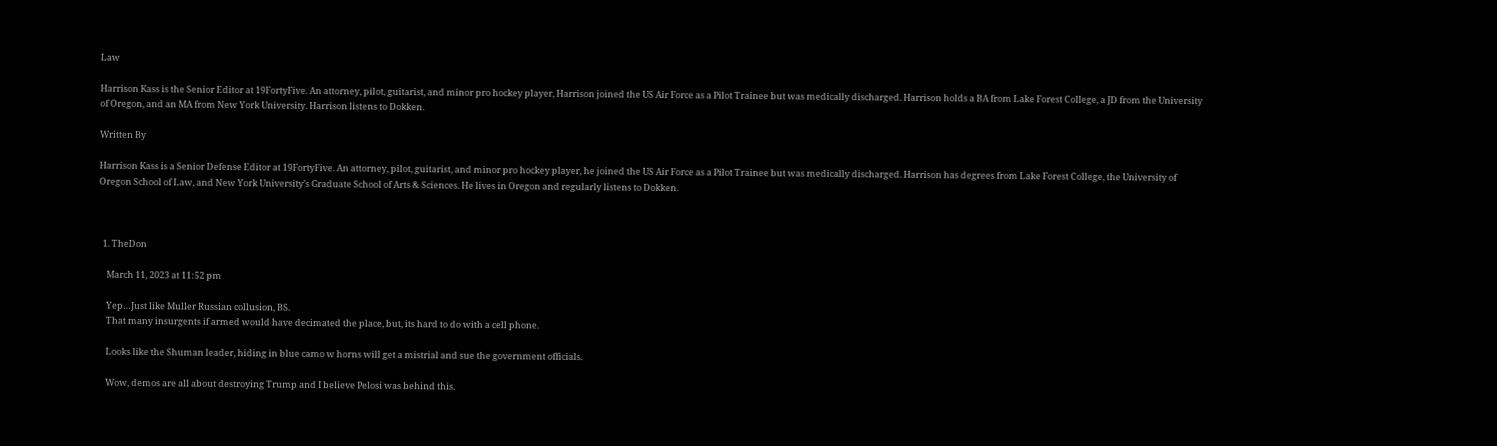Law

Harrison Kass is the Senior Editor at 19FortyFive. An attorney, pilot, guitarist, and minor pro hockey player, Harrison joined the US Air Force as a Pilot Trainee but was medically discharged. Harrison holds a BA from Lake Forest College, a JD from the University of Oregon, and an MA from New York University. Harrison listens to Dokken.

Written By

Harrison Kass is a Senior Defense Editor at 19FortyFive. An attorney, pilot, guitarist, and minor pro hockey player, he joined the US Air Force as a Pilot Trainee but was medically discharged. Harrison has degrees from Lake Forest College, the University of Oregon School of Law, and New York University’s Graduate School of Arts & Sciences. He lives in Oregon and regularly listens to Dokken.



  1. TheDon

    March 11, 2023 at 11:52 pm

    Yep…Just like Muller Russian collusion, BS.
    That many insurgents if armed would have decimated the place, but, its hard to do with a cell phone.

    Looks like the Shuman leader, hiding in blue camo w horns will get a mistrial and sue the government officials.

    Wow, demos are all about destroying Trump and I believe Pelosi was behind this.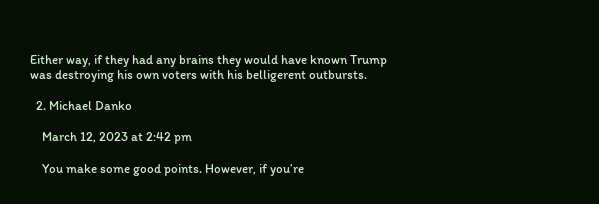Either way, if they had any brains they would have known Trump was destroying his own voters with his belligerent outbursts.

  2. Michael Danko

    March 12, 2023 at 2:42 pm

    You make some good points. However, if you’re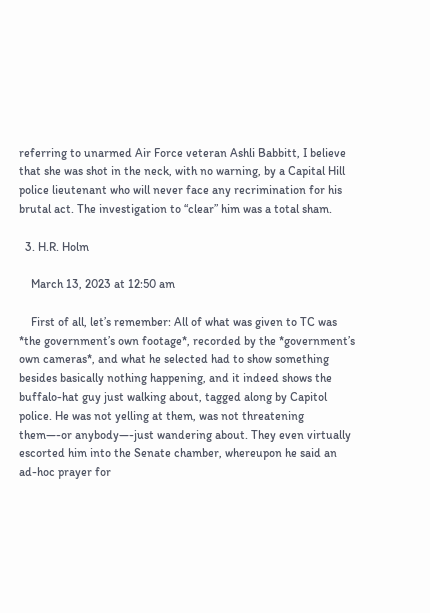referring to unarmed Air Force veteran Ashli Babbitt, I believe that she was shot in the neck, with no warning, by a Capital Hill police lieutenant who will never face any recrimination for his brutal act. The investigation to “clear” him was a total sham.

  3. H.R. Holm

    March 13, 2023 at 12:50 am

    First of all, let’s remember: All of what was given to TC was *the government’s own footage*, recorded by the *government’s own cameras*, and what he selected had to show something besides basically nothing happening, and it indeed shows the buffalo-hat guy just walking about, tagged along by Capitol police. He was not yelling at them, was not threatening them—-or anybody—-just wandering about. They even virtually escorted him into the Senate chamber, whereupon he said an ad-hoc prayer for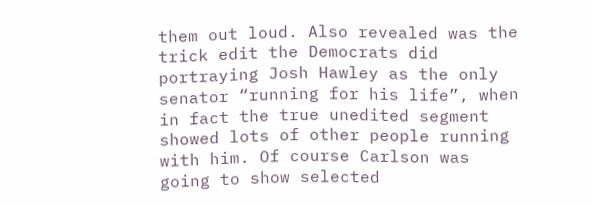them out loud. Also revealed was the trick edit the Democrats did portraying Josh Hawley as the only senator “running for his life”, when in fact the true unedited segment showed lots of other people running with him. Of course Carlson was going to show selected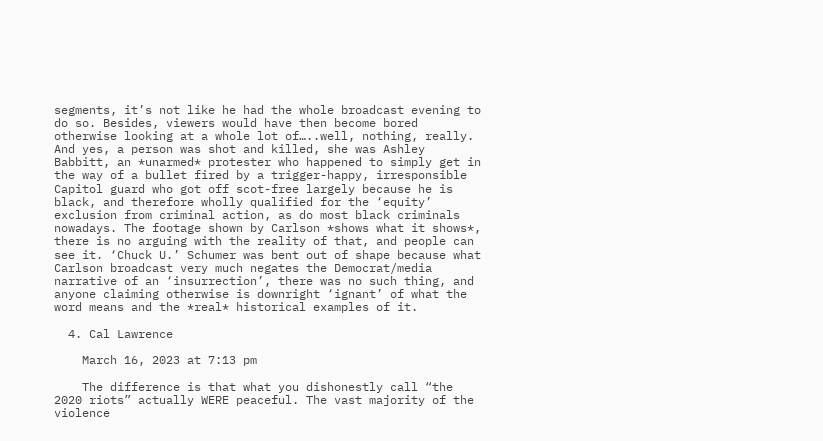segments, it’s not like he had the whole broadcast evening to do so. Besides, viewers would have then become bored otherwise looking at a whole lot of…..well, nothing, really. And yes, a person was shot and killed, she was Ashley Babbitt, an *unarmed* protester who happened to simply get in the way of a bullet fired by a trigger-happy, irresponsible Capitol guard who got off scot-free largely because he is black, and therefore wholly qualified for the ‘equity’ exclusion from criminal action, as do most black criminals nowadays. The footage shown by Carlson *shows what it shows*, there is no arguing with the reality of that, and people can see it. ‘Chuck U.’ Schumer was bent out of shape because what Carlson broadcast very much negates the Democrat/media narrative of an ‘insurrection’, there was no such thing, and anyone claiming otherwise is downright ‘ignant’ of what the word means and the *real* historical examples of it.

  4. Cal Lawrence

    March 16, 2023 at 7:13 pm

    The difference is that what you dishonestly call “the 2020 riots” actually WERE peaceful. The vast majority of the violence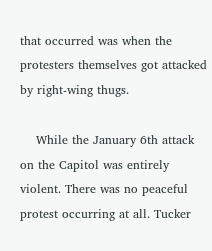that occurred was when the protesters themselves got attacked by right-wing thugs.

    While the January 6th attack on the Capitol was entirely violent. There was no peaceful protest occurring at all. Tucker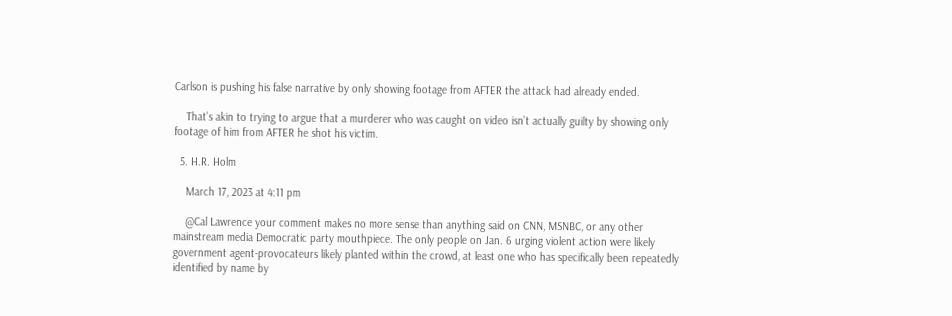Carlson is pushing his false narrative by only showing footage from AFTER the attack had already ended.

    That’s akin to trying to argue that a murderer who was caught on video isn’t actually guilty by showing only footage of him from AFTER he shot his victim.

  5. H.R. Holm

    March 17, 2023 at 4:11 pm

    @Cal Lawrence your comment makes no more sense than anything said on CNN, MSNBC, or any other mainstream media Democratic party mouthpiece. The only people on Jan. 6 urging violent action were likely government agent-provocateurs likely planted within the crowd, at least one who has specifically been repeatedly identified by name by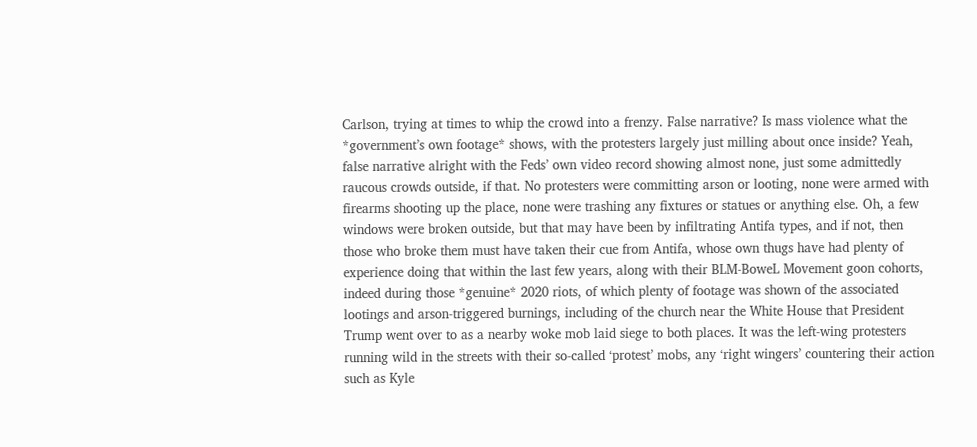Carlson, trying at times to whip the crowd into a frenzy. False narrative? Is mass violence what the *government’s own footage* shows, with the protesters largely just milling about once inside? Yeah, false narrative alright with the Feds’ own video record showing almost none, just some admittedly raucous crowds outside, if that. No protesters were committing arson or looting, none were armed with firearms shooting up the place, none were trashing any fixtures or statues or anything else. Oh, a few windows were broken outside, but that may have been by infiltrating Antifa types, and if not, then those who broke them must have taken their cue from Antifa, whose own thugs have had plenty of experience doing that within the last few years, along with their BLM-BoweL Movement goon cohorts, indeed during those *genuine* 2020 riots, of which plenty of footage was shown of the associated lootings and arson-triggered burnings, including of the church near the White House that President Trump went over to as a nearby woke mob laid siege to both places. It was the left-wing protesters running wild in the streets with their so-called ‘protest’ mobs, any ‘right wingers’ countering their action such as Kyle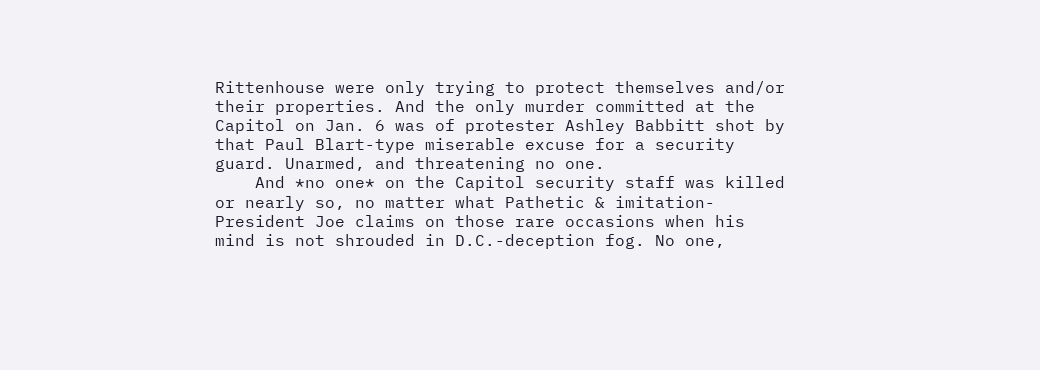Rittenhouse were only trying to protect themselves and/or their properties. And the only murder committed at the Capitol on Jan. 6 was of protester Ashley Babbitt shot by that Paul Blart-type miserable excuse for a security guard. Unarmed, and threatening no one.
    And *no one* on the Capitol security staff was killed or nearly so, no matter what Pathetic & imitation-President Joe claims on those rare occasions when his mind is not shrouded in D.C.-deception fog. No one,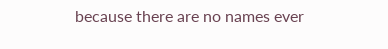because there are no names ever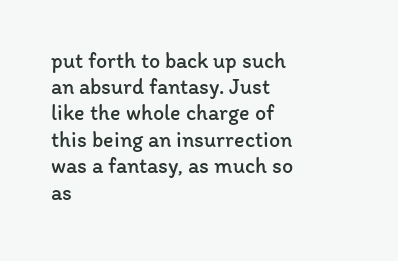put forth to back up such an absurd fantasy. Just like the whole charge of this being an insurrection was a fantasy, as much so as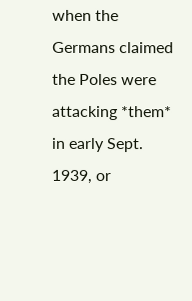when the Germans claimed the Poles were attacking *them* in early Sept. 1939, or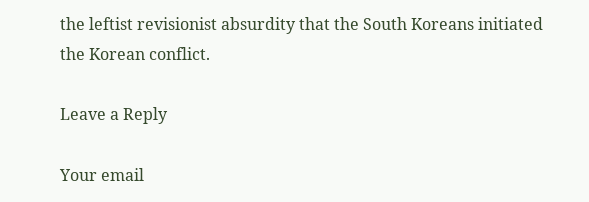the leftist revisionist absurdity that the South Koreans initiated the Korean conflict.

Leave a Reply

Your email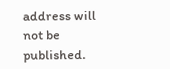address will not be published.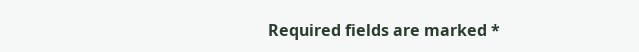Required fields are marked *